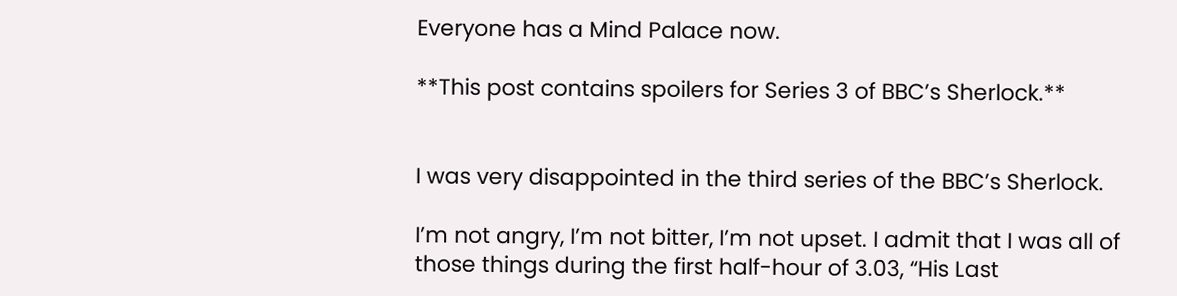Everyone has a Mind Palace now.

**This post contains spoilers for Series 3 of BBC’s Sherlock.**


I was very disappointed in the third series of the BBC’s Sherlock.

I’m not angry, I’m not bitter, I’m not upset. I admit that I was all of those things during the first half-hour of 3.03, “His Last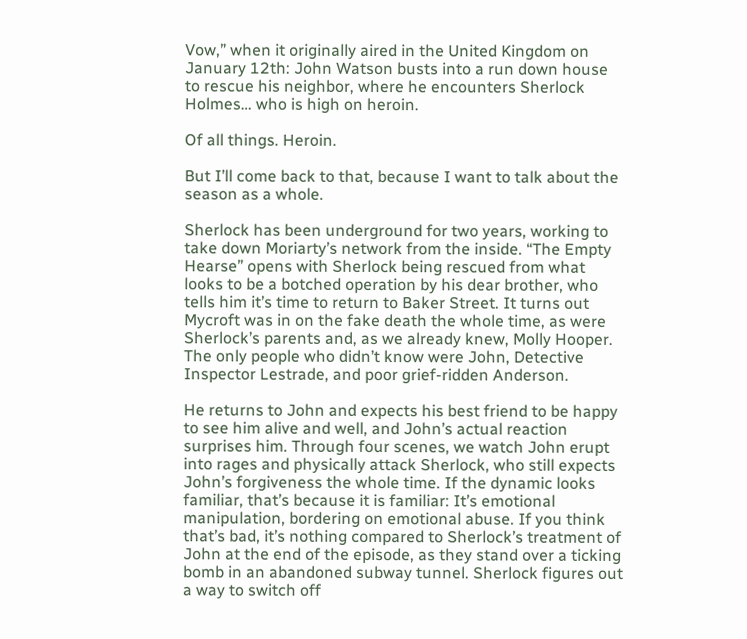Vow,” when it originally aired in the United Kingdom on January 12th: John Watson busts into a run down house to rescue his neighbor, where he encounters Sherlock Holmes… who is high on heroin.

Of all things. Heroin.

But I’ll come back to that, because I want to talk about the season as a whole.

Sherlock has been underground for two years, working to take down Moriarty’s network from the inside. “The Empty Hearse” opens with Sherlock being rescued from what looks to be a botched operation by his dear brother, who tells him it’s time to return to Baker Street. It turns out Mycroft was in on the fake death the whole time, as were Sherlock’s parents and, as we already knew, Molly Hooper. The only people who didn’t know were John, Detective Inspector Lestrade, and poor grief-ridden Anderson.

He returns to John and expects his best friend to be happy to see him alive and well, and John’s actual reaction surprises him. Through four scenes, we watch John erupt into rages and physically attack Sherlock, who still expects John’s forgiveness the whole time. If the dynamic looks familiar, that’s because it is familiar: It’s emotional manipulation, bordering on emotional abuse. If you think that’s bad, it’s nothing compared to Sherlock’s treatment of John at the end of the episode, as they stand over a ticking bomb in an abandoned subway tunnel. Sherlock figures out a way to switch off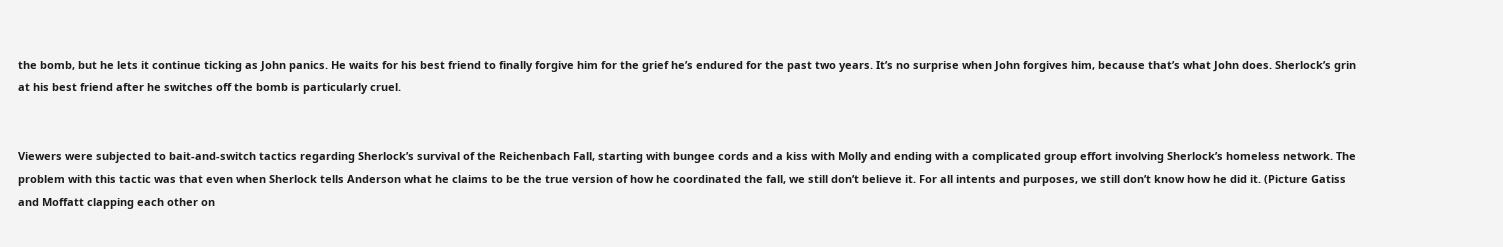the bomb, but he lets it continue ticking as John panics. He waits for his best friend to finally forgive him for the grief he’s endured for the past two years. It’s no surprise when John forgives him, because that’s what John does. Sherlock’s grin at his best friend after he switches off the bomb is particularly cruel.


Viewers were subjected to bait-and-switch tactics regarding Sherlock’s survival of the Reichenbach Fall, starting with bungee cords and a kiss with Molly and ending with a complicated group effort involving Sherlock’s homeless network. The problem with this tactic was that even when Sherlock tells Anderson what he claims to be the true version of how he coordinated the fall, we still don’t believe it. For all intents and purposes, we still don’t know how he did it. (Picture Gatiss and Moffatt clapping each other on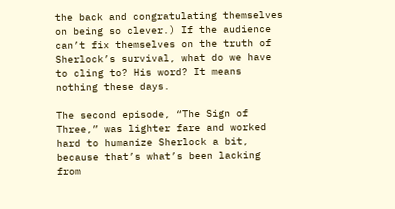the back and congratulating themselves on being so clever.) If the audience can’t fix themselves on the truth of Sherlock’s survival, what do we have to cling to? His word? It means nothing these days.

The second episode, “The Sign of Three,” was lighter fare and worked hard to humanize Sherlock a bit, because that’s what’s been lacking from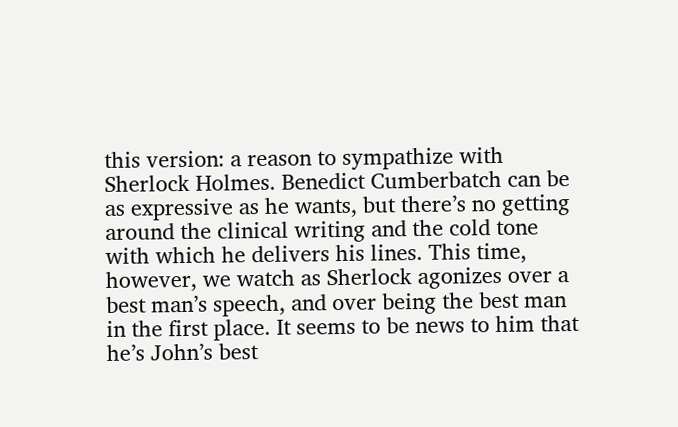this version: a reason to sympathize with Sherlock Holmes. Benedict Cumberbatch can be as expressive as he wants, but there’s no getting around the clinical writing and the cold tone with which he delivers his lines. This time, however, we watch as Sherlock agonizes over a best man’s speech, and over being the best man in the first place. It seems to be news to him that he’s John’s best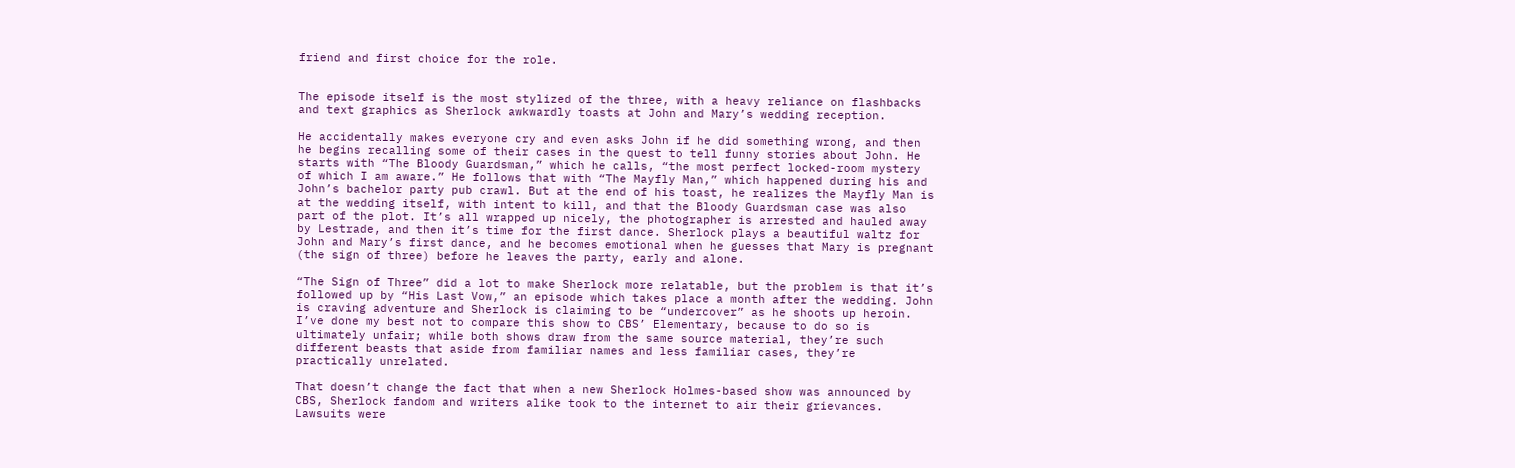friend and first choice for the role.


The episode itself is the most stylized of the three, with a heavy reliance on flashbacks and text graphics as Sherlock awkwardly toasts at John and Mary’s wedding reception.

He accidentally makes everyone cry and even asks John if he did something wrong, and then he begins recalling some of their cases in the quest to tell funny stories about John. He starts with “The Bloody Guardsman,” which he calls, “the most perfect locked-room mystery of which I am aware.” He follows that with “The Mayfly Man,” which happened during his and John’s bachelor party pub crawl. But at the end of his toast, he realizes the Mayfly Man is at the wedding itself, with intent to kill, and that the Bloody Guardsman case was also part of the plot. It’s all wrapped up nicely, the photographer is arrested and hauled away by Lestrade, and then it’s time for the first dance. Sherlock plays a beautiful waltz for John and Mary’s first dance, and he becomes emotional when he guesses that Mary is pregnant (the sign of three) before he leaves the party, early and alone.

“The Sign of Three” did a lot to make Sherlock more relatable, but the problem is that it’s followed up by “His Last Vow,” an episode which takes place a month after the wedding. John is craving adventure and Sherlock is claiming to be “undercover” as he shoots up heroin. I’ve done my best not to compare this show to CBS’ Elementary, because to do so is ultimately unfair; while both shows draw from the same source material, they’re such different beasts that aside from familiar names and less familiar cases, they’re practically unrelated.

That doesn’t change the fact that when a new Sherlock Holmes-based show was announced by CBS, Sherlock fandom and writers alike took to the internet to air their grievances. Lawsuits were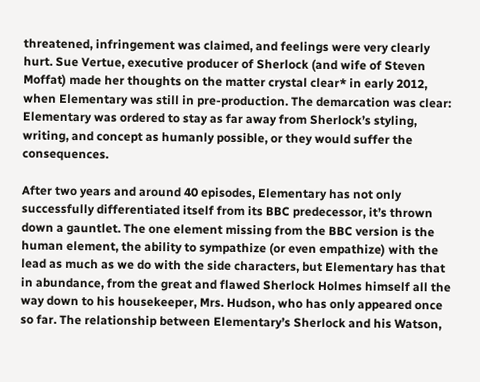threatened, infringement was claimed, and feelings were very clearly hurt. Sue Vertue, executive producer of Sherlock (and wife of Steven Moffat) made her thoughts on the matter crystal clear* in early 2012, when Elementary was still in pre-production. The demarcation was clear: Elementary was ordered to stay as far away from Sherlock’s styling, writing, and concept as humanly possible, or they would suffer the consequences.

After two years and around 40 episodes, Elementary has not only successfully differentiated itself from its BBC predecessor, it’s thrown down a gauntlet. The one element missing from the BBC version is the human element, the ability to sympathize (or even empathize) with the lead as much as we do with the side characters, but Elementary has that in abundance, from the great and flawed Sherlock Holmes himself all the way down to his housekeeper, Mrs. Hudson, who has only appeared once so far. The relationship between Elementary’s Sherlock and his Watson,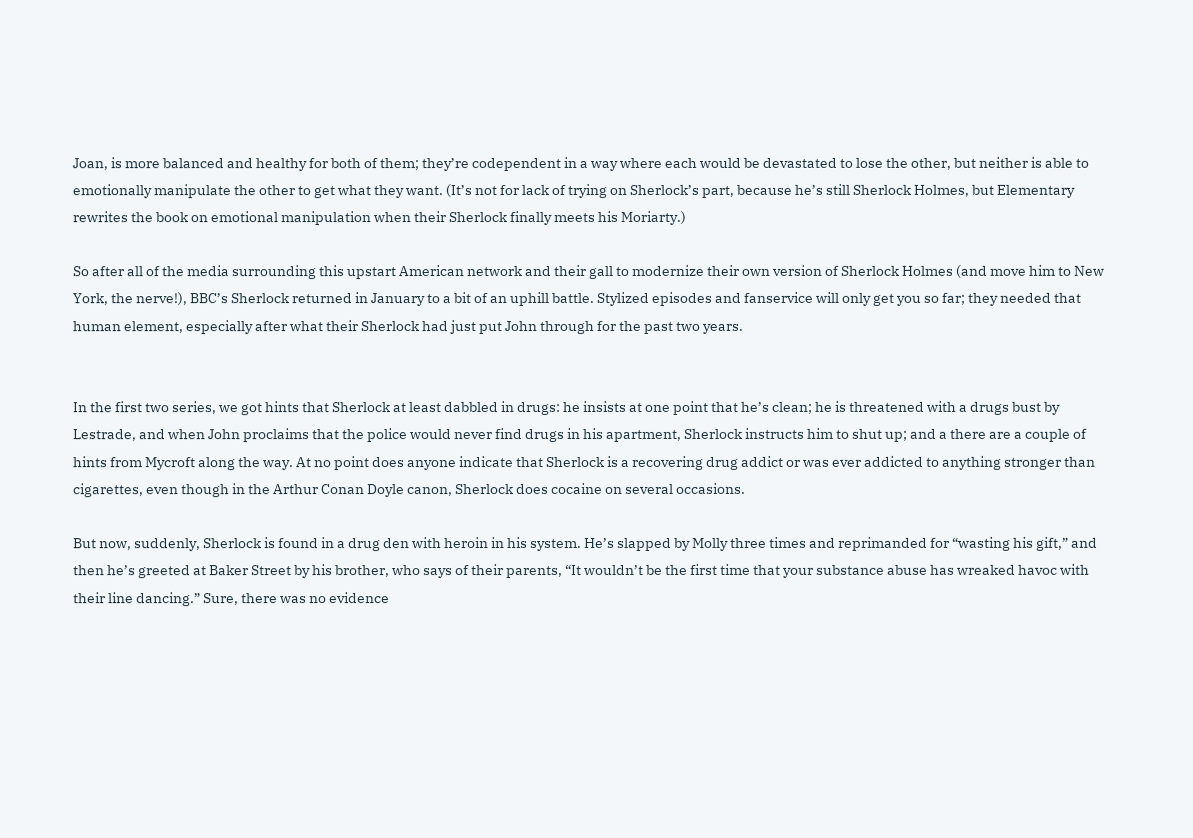Joan, is more balanced and healthy for both of them; they’re codependent in a way where each would be devastated to lose the other, but neither is able to emotionally manipulate the other to get what they want. (It’s not for lack of trying on Sherlock’s part, because he’s still Sherlock Holmes, but Elementary rewrites the book on emotional manipulation when their Sherlock finally meets his Moriarty.)

So after all of the media surrounding this upstart American network and their gall to modernize their own version of Sherlock Holmes (and move him to New York, the nerve!), BBC’s Sherlock returned in January to a bit of an uphill battle. Stylized episodes and fanservice will only get you so far; they needed that human element, especially after what their Sherlock had just put John through for the past two years.


In the first two series, we got hints that Sherlock at least dabbled in drugs: he insists at one point that he’s clean; he is threatened with a drugs bust by Lestrade, and when John proclaims that the police would never find drugs in his apartment, Sherlock instructs him to shut up; and a there are a couple of hints from Mycroft along the way. At no point does anyone indicate that Sherlock is a recovering drug addict or was ever addicted to anything stronger than cigarettes, even though in the Arthur Conan Doyle canon, Sherlock does cocaine on several occasions.

But now, suddenly, Sherlock is found in a drug den with heroin in his system. He’s slapped by Molly three times and reprimanded for “wasting his gift,” and then he’s greeted at Baker Street by his brother, who says of their parents, “It wouldn’t be the first time that your substance abuse has wreaked havoc with their line dancing.” Sure, there was no evidence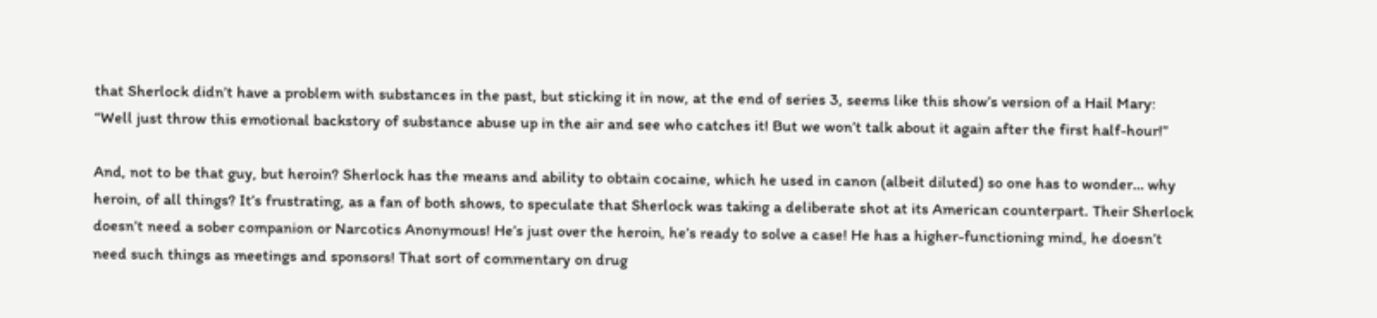that Sherlock didn’t have a problem with substances in the past, but sticking it in now, at the end of series 3, seems like this show’s version of a Hail Mary: “Well just throw this emotional backstory of substance abuse up in the air and see who catches it! But we won’t talk about it again after the first half-hour!”

And, not to be that guy, but heroin? Sherlock has the means and ability to obtain cocaine, which he used in canon (albeit diluted) so one has to wonder… why heroin, of all things? It’s frustrating, as a fan of both shows, to speculate that Sherlock was taking a deliberate shot at its American counterpart. Their Sherlock doesn’t need a sober companion or Narcotics Anonymous! He’s just over the heroin, he’s ready to solve a case! He has a higher-functioning mind, he doesn’t need such things as meetings and sponsors! That sort of commentary on drug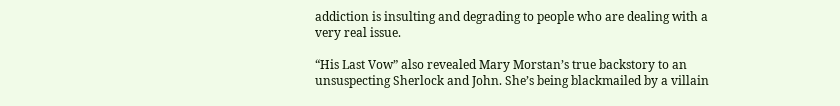addiction is insulting and degrading to people who are dealing with a very real issue.

“His Last Vow” also revealed Mary Morstan’s true backstory to an unsuspecting Sherlock and John. She’s being blackmailed by a villain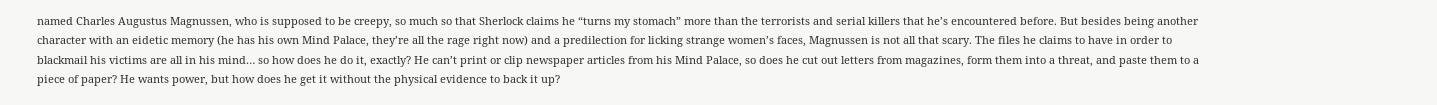named Charles Augustus Magnussen, who is supposed to be creepy, so much so that Sherlock claims he “turns my stomach” more than the terrorists and serial killers that he’s encountered before. But besides being another character with an eidetic memory (he has his own Mind Palace, they’re all the rage right now) and a predilection for licking strange women’s faces, Magnussen is not all that scary. The files he claims to have in order to blackmail his victims are all in his mind… so how does he do it, exactly? He can’t print or clip newspaper articles from his Mind Palace, so does he cut out letters from magazines, form them into a threat, and paste them to a piece of paper? He wants power, but how does he get it without the physical evidence to back it up?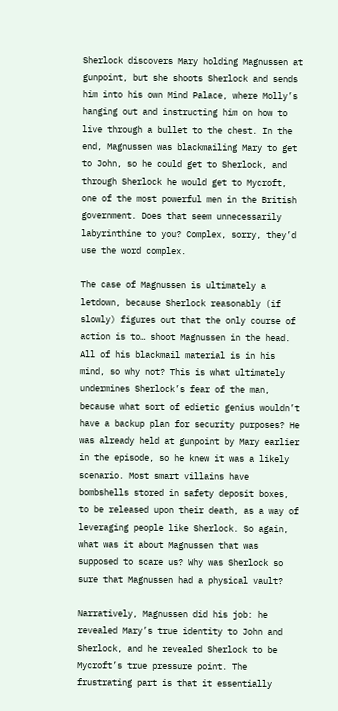Sherlock discovers Mary holding Magnussen at gunpoint, but she shoots Sherlock and sends him into his own Mind Palace, where Molly’s hanging out and instructing him on how to live through a bullet to the chest. In the end, Magnussen was blackmailing Mary to get to John, so he could get to Sherlock, and through Sherlock he would get to Mycroft, one of the most powerful men in the British government. Does that seem unnecessarily labyrinthine to you? Complex, sorry, they’d use the word complex.

The case of Magnussen is ultimately a letdown, because Sherlock reasonably (if slowly) figures out that the only course of action is to… shoot Magnussen in the head. All of his blackmail material is in his mind, so why not? This is what ultimately undermines Sherlock’s fear of the man, because what sort of edietic genius wouldn’t have a backup plan for security purposes? He was already held at gunpoint by Mary earlier in the episode, so he knew it was a likely scenario. Most smart villains have bombshells stored in safety deposit boxes, to be released upon their death, as a way of leveraging people like Sherlock. So again, what was it about Magnussen that was supposed to scare us? Why was Sherlock so sure that Magnussen had a physical vault?

Narratively, Magnussen did his job: he revealed Mary’s true identity to John and Sherlock, and he revealed Sherlock to be Mycroft’s true pressure point. The frustrating part is that it essentially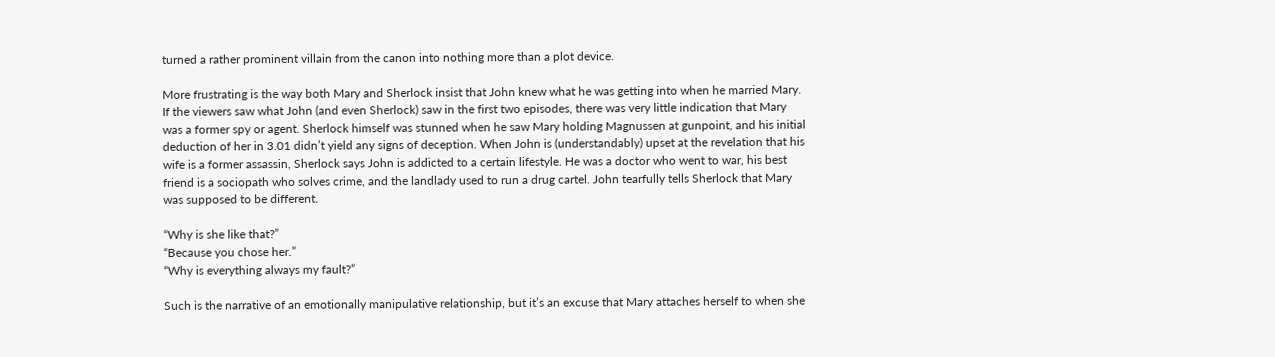turned a rather prominent villain from the canon into nothing more than a plot device.

More frustrating is the way both Mary and Sherlock insist that John knew what he was getting into when he married Mary. If the viewers saw what John (and even Sherlock) saw in the first two episodes, there was very little indication that Mary was a former spy or agent. Sherlock himself was stunned when he saw Mary holding Magnussen at gunpoint, and his initial deduction of her in 3.01 didn’t yield any signs of deception. When John is (understandably) upset at the revelation that his wife is a former assassin, Sherlock says John is addicted to a certain lifestyle. He was a doctor who went to war, his best friend is a sociopath who solves crime, and the landlady used to run a drug cartel. John tearfully tells Sherlock that Mary was supposed to be different.

“Why is she like that?”
“Because you chose her.”
“Why is everything always my fault?”

Such is the narrative of an emotionally manipulative relationship, but it’s an excuse that Mary attaches herself to when she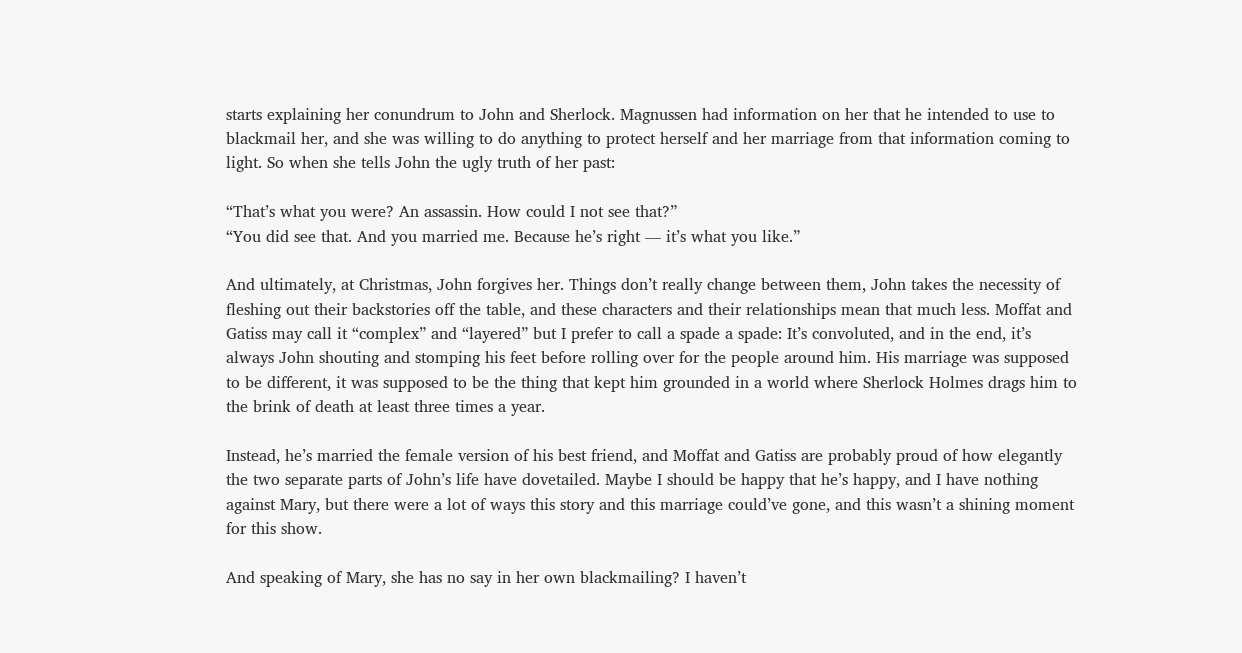starts explaining her conundrum to John and Sherlock. Magnussen had information on her that he intended to use to blackmail her, and she was willing to do anything to protect herself and her marriage from that information coming to light. So when she tells John the ugly truth of her past:

“That’s what you were? An assassin. How could I not see that?”
“You did see that. And you married me. Because he’s right — it’s what you like.”

And ultimately, at Christmas, John forgives her. Things don’t really change between them, John takes the necessity of fleshing out their backstories off the table, and these characters and their relationships mean that much less. Moffat and Gatiss may call it “complex” and “layered” but I prefer to call a spade a spade: It’s convoluted, and in the end, it’s always John shouting and stomping his feet before rolling over for the people around him. His marriage was supposed to be different, it was supposed to be the thing that kept him grounded in a world where Sherlock Holmes drags him to the brink of death at least three times a year.

Instead, he’s married the female version of his best friend, and Moffat and Gatiss are probably proud of how elegantly the two separate parts of John’s life have dovetailed. Maybe I should be happy that he’s happy, and I have nothing against Mary, but there were a lot of ways this story and this marriage could’ve gone, and this wasn’t a shining moment for this show.

And speaking of Mary, she has no say in her own blackmailing? I haven’t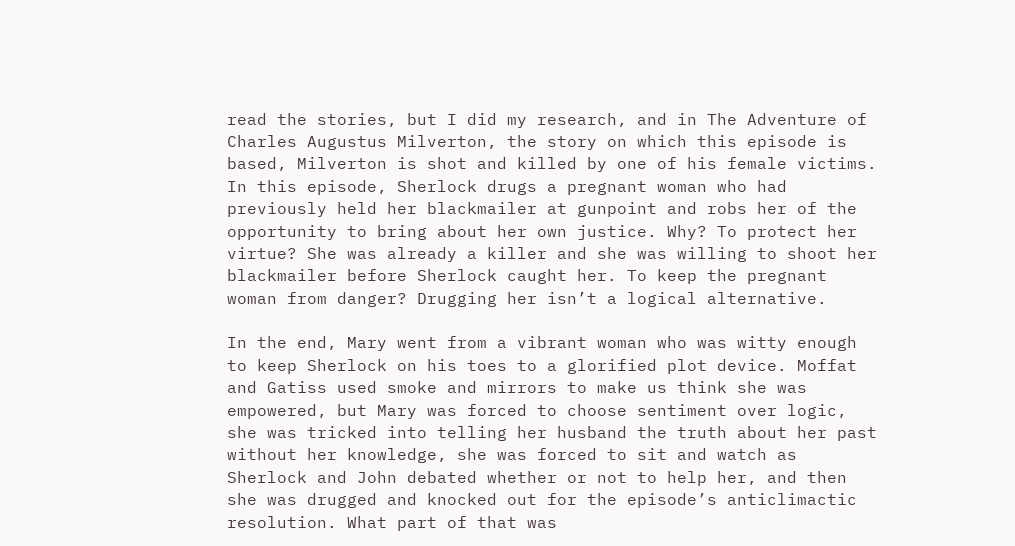read the stories, but I did my research, and in The Adventure of Charles Augustus Milverton, the story on which this episode is based, Milverton is shot and killed by one of his female victims. In this episode, Sherlock drugs a pregnant woman who had previously held her blackmailer at gunpoint and robs her of the opportunity to bring about her own justice. Why? To protect her virtue? She was already a killer and she was willing to shoot her blackmailer before Sherlock caught her. To keep the pregnant woman from danger? Drugging her isn’t a logical alternative.

In the end, Mary went from a vibrant woman who was witty enough to keep Sherlock on his toes to a glorified plot device. Moffat and Gatiss used smoke and mirrors to make us think she was empowered, but Mary was forced to choose sentiment over logic, she was tricked into telling her husband the truth about her past without her knowledge, she was forced to sit and watch as Sherlock and John debated whether or not to help her, and then she was drugged and knocked out for the episode’s anticlimactic resolution. What part of that was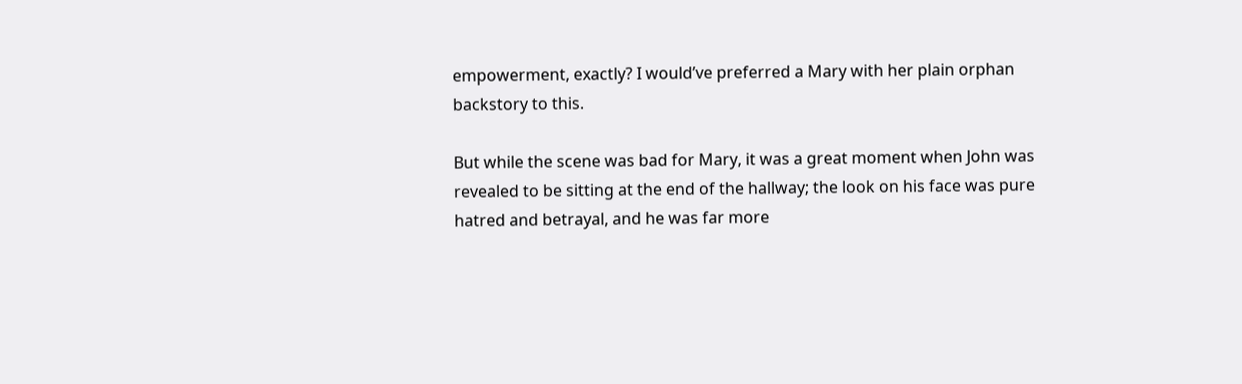empowerment, exactly? I would’ve preferred a Mary with her plain orphan backstory to this.

But while the scene was bad for Mary, it was a great moment when John was revealed to be sitting at the end of the hallway; the look on his face was pure hatred and betrayal, and he was far more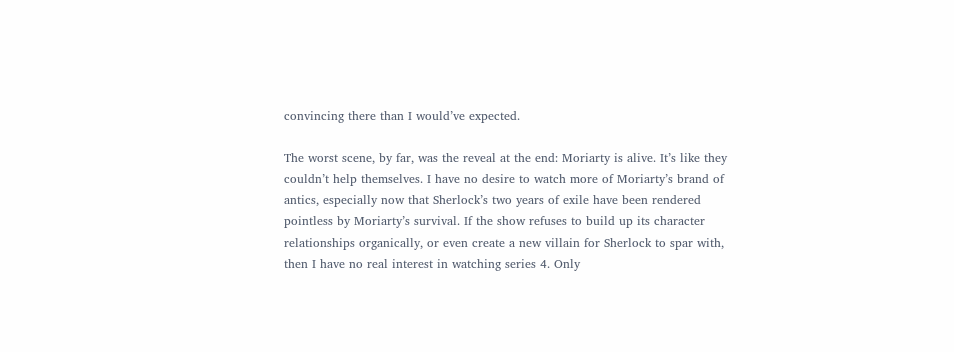convincing there than I would’ve expected.

The worst scene, by far, was the reveal at the end: Moriarty is alive. It’s like they couldn’t help themselves. I have no desire to watch more of Moriarty’s brand of antics, especially now that Sherlock’s two years of exile have been rendered pointless by Moriarty’s survival. If the show refuses to build up its character relationships organically, or even create a new villain for Sherlock to spar with, then I have no real interest in watching series 4. Only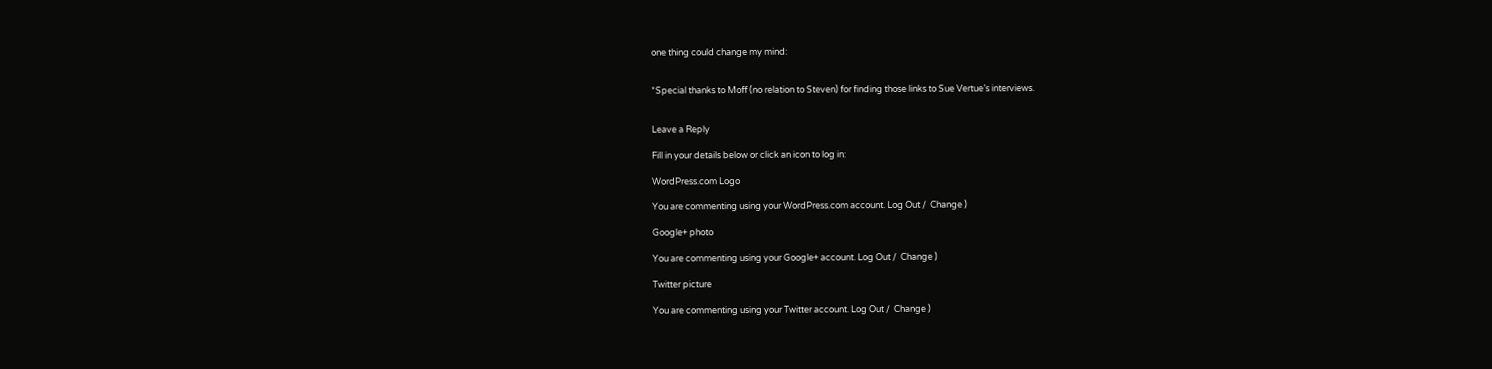one thing could change my mind:


*Special thanks to Moff (no relation to Steven) for finding those links to Sue Vertue’s interviews.


Leave a Reply

Fill in your details below or click an icon to log in:

WordPress.com Logo

You are commenting using your WordPress.com account. Log Out /  Change )

Google+ photo

You are commenting using your Google+ account. Log Out /  Change )

Twitter picture

You are commenting using your Twitter account. Log Out /  Change )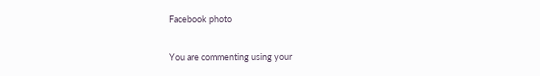Facebook photo

You are commenting using your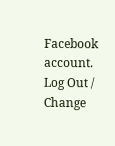Facebook account. Log Out /  Change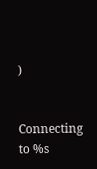)


Connecting to %s